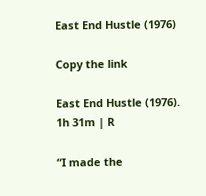East End Hustle (1976)

Copy the link

East End Hustle (1976). 1h 31m | R

“I made the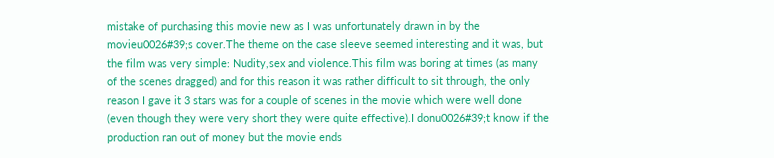mistake of purchasing this movie new as I was unfortunately drawn in by the movieu0026#39;s cover.The theme on the case sleeve seemed interesting and it was, but the film was very simple: Nudity,sex and violence.This film was boring at times (as many of the scenes dragged) and for this reason it was rather difficult to sit through, the only reason I gave it 3 stars was for a couple of scenes in the movie which were well done (even though they were very short they were quite effective).I donu0026#39;t know if the production ran out of money but the movie ends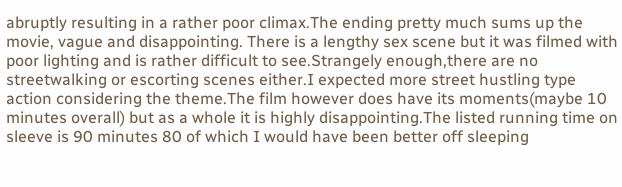abruptly resulting in a rather poor climax.The ending pretty much sums up the movie, vague and disappointing. There is a lengthy sex scene but it was filmed with poor lighting and is rather difficult to see.Strangely enough,there are no streetwalking or escorting scenes either.I expected more street hustling type action considering the theme.The film however does have its moments(maybe 10 minutes overall) but as a whole it is highly disappointing.The listed running time on sleeve is 90 minutes 80 of which I would have been better off sleeping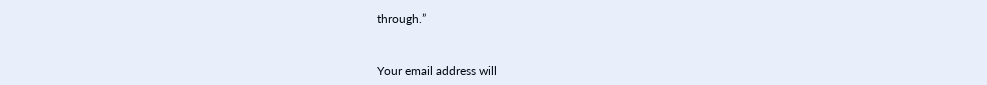through.”


Your email address will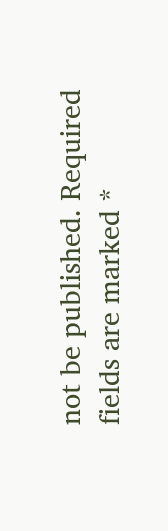not be published. Required fields are marked *